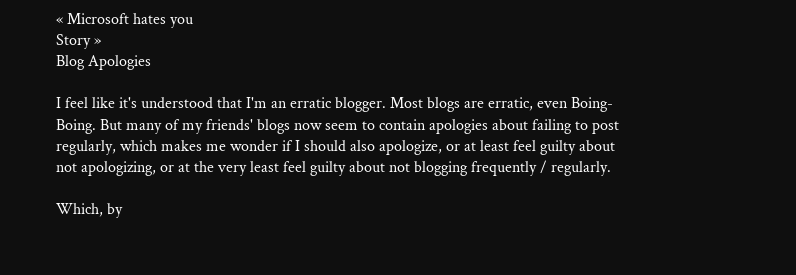« Microsoft hates you
Story »
Blog Apologies

I feel like it's understood that I'm an erratic blogger. Most blogs are erratic, even Boing-Boing. But many of my friends' blogs now seem to contain apologies about failing to post regularly, which makes me wonder if I should also apologize, or at least feel guilty about not apologizing, or at the very least feel guilty about not blogging frequently / regularly.

Which, by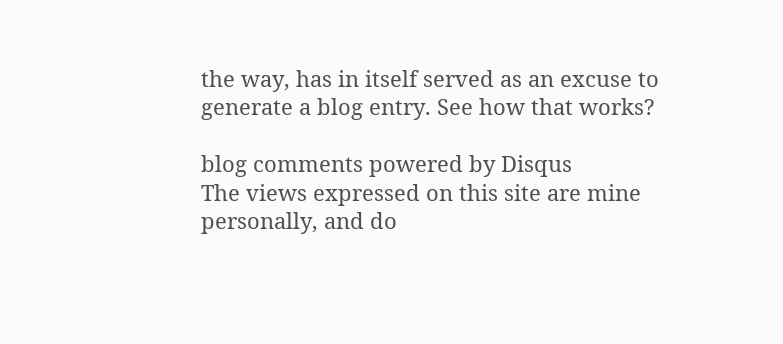the way, has in itself served as an excuse to generate a blog entry. See how that works?

blog comments powered by Disqus
The views expressed on this site are mine personally, and do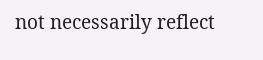not necessarily reflect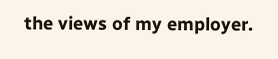the views of my employer.